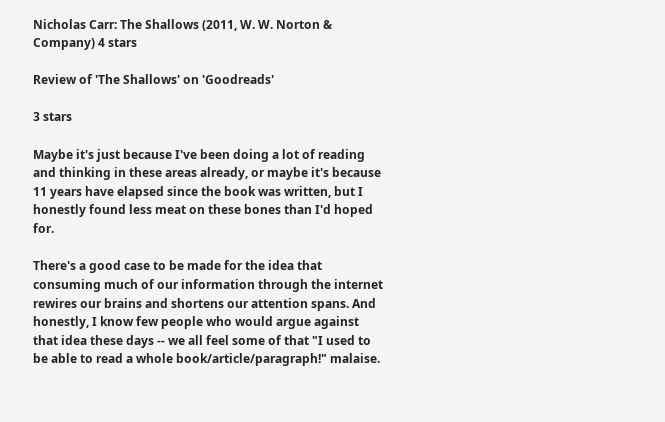Nicholas Carr: The Shallows (2011, W. W. Norton & Company) 4 stars

Review of 'The Shallows' on 'Goodreads'

3 stars

Maybe it's just because I've been doing a lot of reading and thinking in these areas already, or maybe it's because 11 years have elapsed since the book was written, but I honestly found less meat on these bones than I'd hoped for.

There's a good case to be made for the idea that consuming much of our information through the internet rewires our brains and shortens our attention spans. And honestly, I know few people who would argue against that idea these days -- we all feel some of that "I used to be able to read a whole book/article/paragraph!" malaise.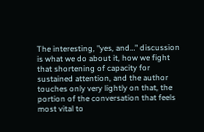The interesting, "yes, and…" discussion is what we do about it, how we fight that shortening of capacity for sustained attention, and the author touches only very lightly on that, the portion of the conversation that feels most vital to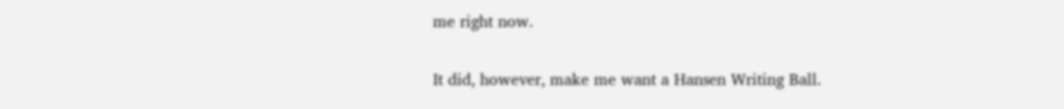me right now.

It did, however, make me want a Hansen Writing Ball.